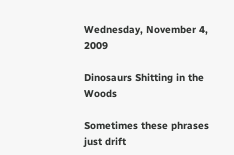Wednesday, November 4, 2009

Dinosaurs Shitting in the Woods

Sometimes these phrases just drift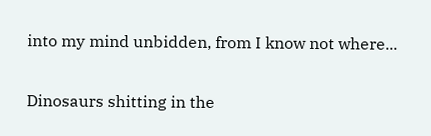into my mind unbidden, from I know not where...

Dinosaurs shitting in the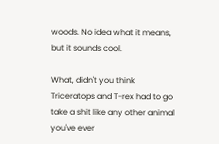woods. No idea what it means, but it sounds cool.

What, didn't you think Triceratops and T-rex had to go take a shit like any other animal you've ever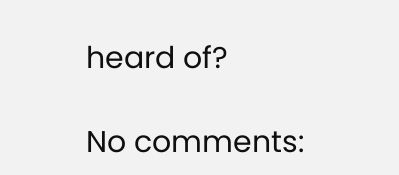heard of?

No comments: